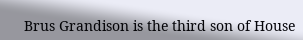Brus Grandison is the third son of House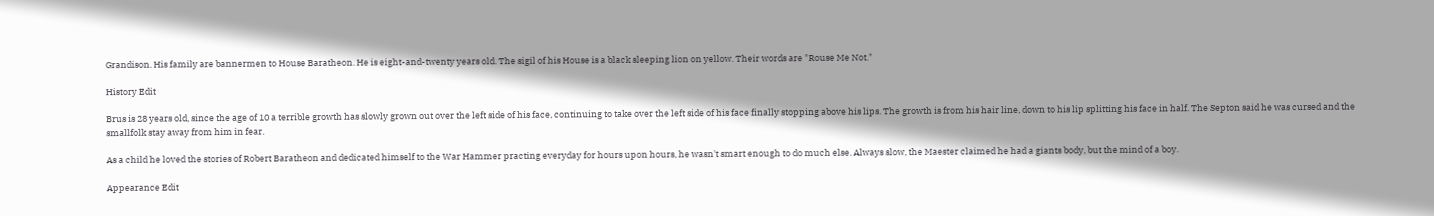Grandison. His family are bannermen to House Baratheon. He is eight-and-twenty years old. The sigil of his House is a black sleeping lion on yellow. Their words are "Rouse Me Not."

History Edit

Brus is 28 years old, since the age of 10 a terrible growth has slowly grown out over the left side of his face, continuing to take over the left side of his face finally stopping above his lips. The growth is from his hair line, down to his lip splitting his face in half. The Septon said he was cursed and the smallfolk stay away from him in fear.

As a child he loved the stories of Robert Baratheon and dedicated himself to the War Hammer practing everyday for hours upon hours, he wasn't smart enough to do much else. Always slow, the Maester claimed he had a giants body, but the mind of a boy.

Appearance Edit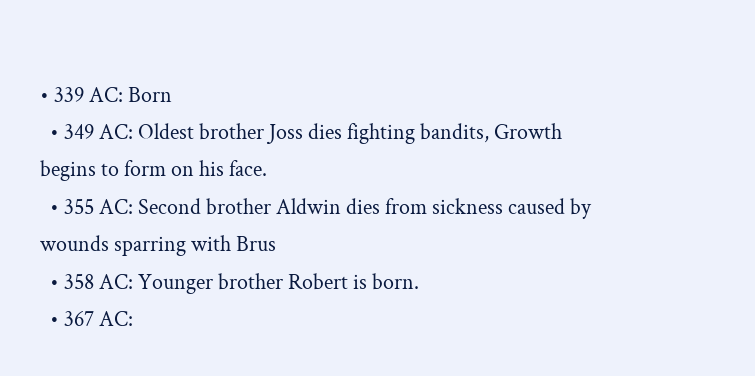• 339 AC: Born
  • 349 AC: Oldest brother Joss dies fighting bandits, Growth begins to form on his face.
  • 355 AC: Second brother Aldwin dies from sickness caused by wounds sparring with Brus
  • 358 AC: Younger brother Robert is born.
  • 367 AC: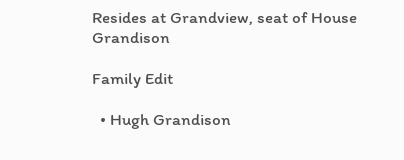Resides at Grandview, seat of House Grandison

Family Edit

  • Hugh Grandison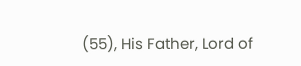(55), His Father, Lord of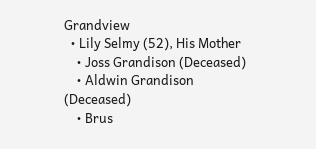Grandview
  • Lily Selmy (52), His Mother
    • Joss Grandison (Deceased)
    • Aldwin Grandison (Deceased)
    • Brus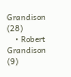Grandison (28)
    • Robert Grandison (9)